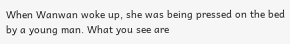When Wanwan woke up, she was being pressed on the bed by a young man. What you see are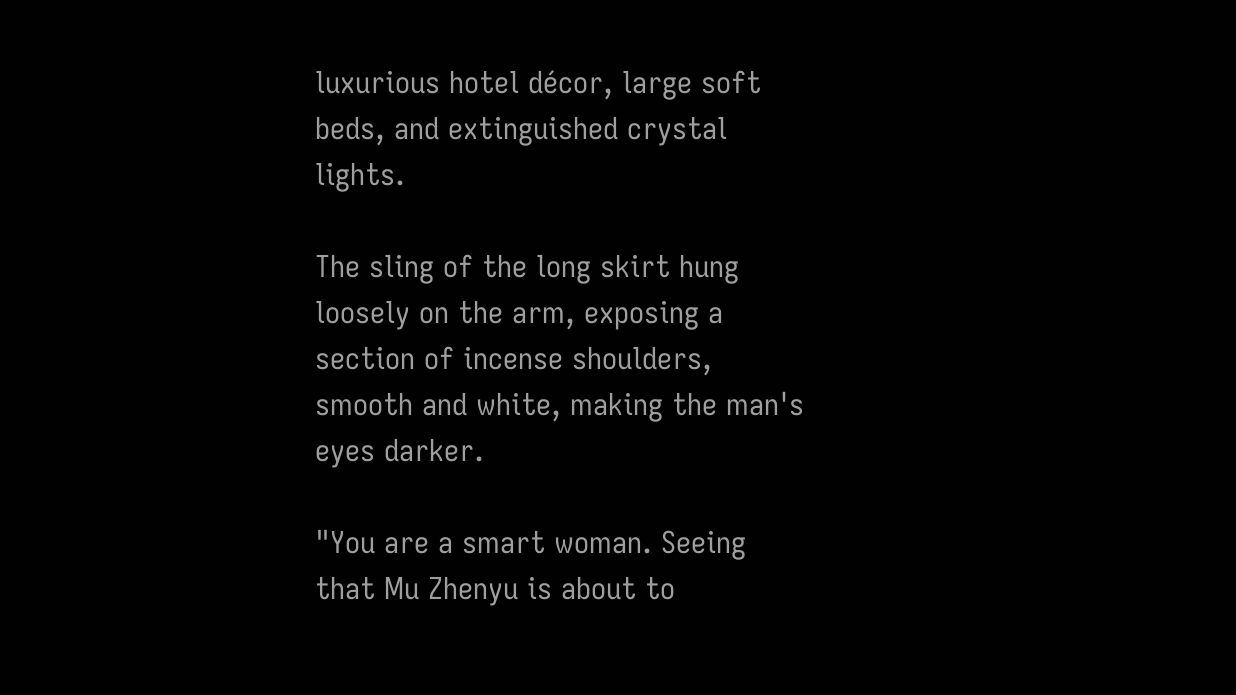luxurious hotel décor, large soft beds, and extinguished crystal lights.

The sling of the long skirt hung loosely on the arm, exposing a section of incense shoulders, smooth and white, making the man's eyes darker.

"You are a smart woman. Seeing that Mu Zhenyu is about to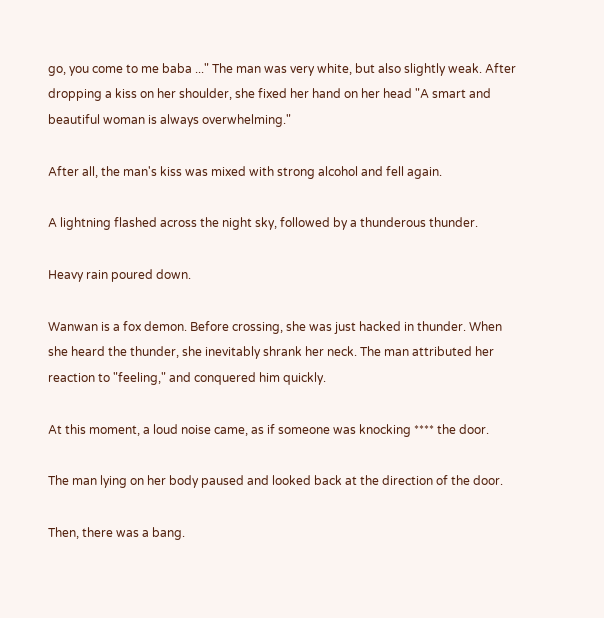go, you come to me baba ..." The man was very white, but also slightly weak. After dropping a kiss on her shoulder, she fixed her hand on her head "A smart and beautiful woman is always overwhelming."

After all, the man's kiss was mixed with strong alcohol and fell again.

A lightning flashed across the night sky, followed by a thunderous thunder.

Heavy rain poured down.

Wanwan is a fox demon. Before crossing, she was just hacked in thunder. When she heard the thunder, she inevitably shrank her neck. The man attributed her reaction to "feeling," and conquered him quickly.

At this moment, a loud noise came, as if someone was knocking **** the door.

The man lying on her body paused and looked back at the direction of the door.

Then, there was a bang.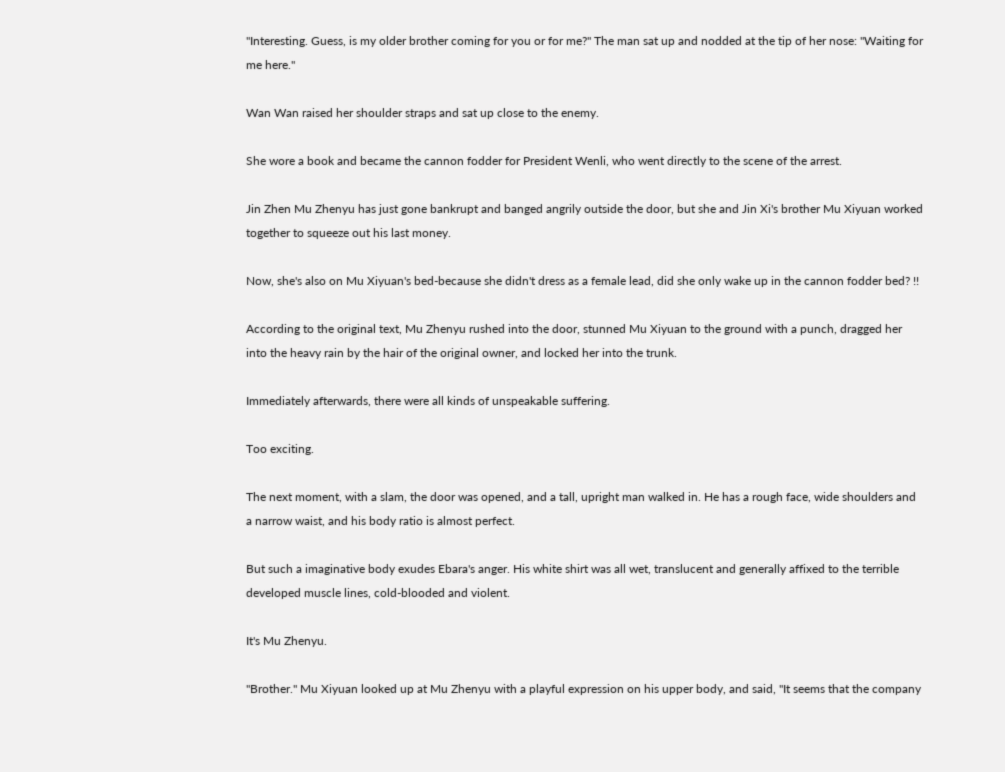"Interesting. Guess, is my older brother coming for you or for me?" The man sat up and nodded at the tip of her nose: "Waiting for me here."

Wan Wan raised her shoulder straps and sat up close to the enemy.

She wore a book and became the cannon fodder for President Wenli, who went directly to the scene of the arrest.

Jin Zhen Mu Zhenyu has just gone bankrupt and banged angrily outside the door, but she and Jin Xi's brother Mu Xiyuan worked together to squeeze out his last money.

Now, she's also on Mu Xiyuan's bed-because she didn't dress as a female lead, did she only wake up in the cannon fodder bed? !!

According to the original text, Mu Zhenyu rushed into the door, stunned Mu Xiyuan to the ground with a punch, dragged her into the heavy rain by the hair of the original owner, and locked her into the trunk.

Immediately afterwards, there were all kinds of unspeakable suffering.

Too exciting.

The next moment, with a slam, the door was opened, and a tall, upright man walked in. He has a rough face, wide shoulders and a narrow waist, and his body ratio is almost perfect.

But such a imaginative body exudes Ebara's anger. His white shirt was all wet, translucent and generally affixed to the terrible developed muscle lines, cold-blooded and violent.

It's Mu Zhenyu.

"Brother." Mu Xiyuan looked up at Mu Zhenyu with a playful expression on his upper body, and said, "It seems that the company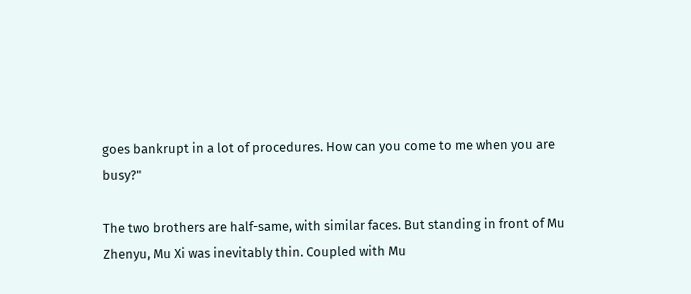goes bankrupt in a lot of procedures. How can you come to me when you are busy?"

The two brothers are half-same, with similar faces. But standing in front of Mu Zhenyu, Mu Xi was inevitably thin. Coupled with Mu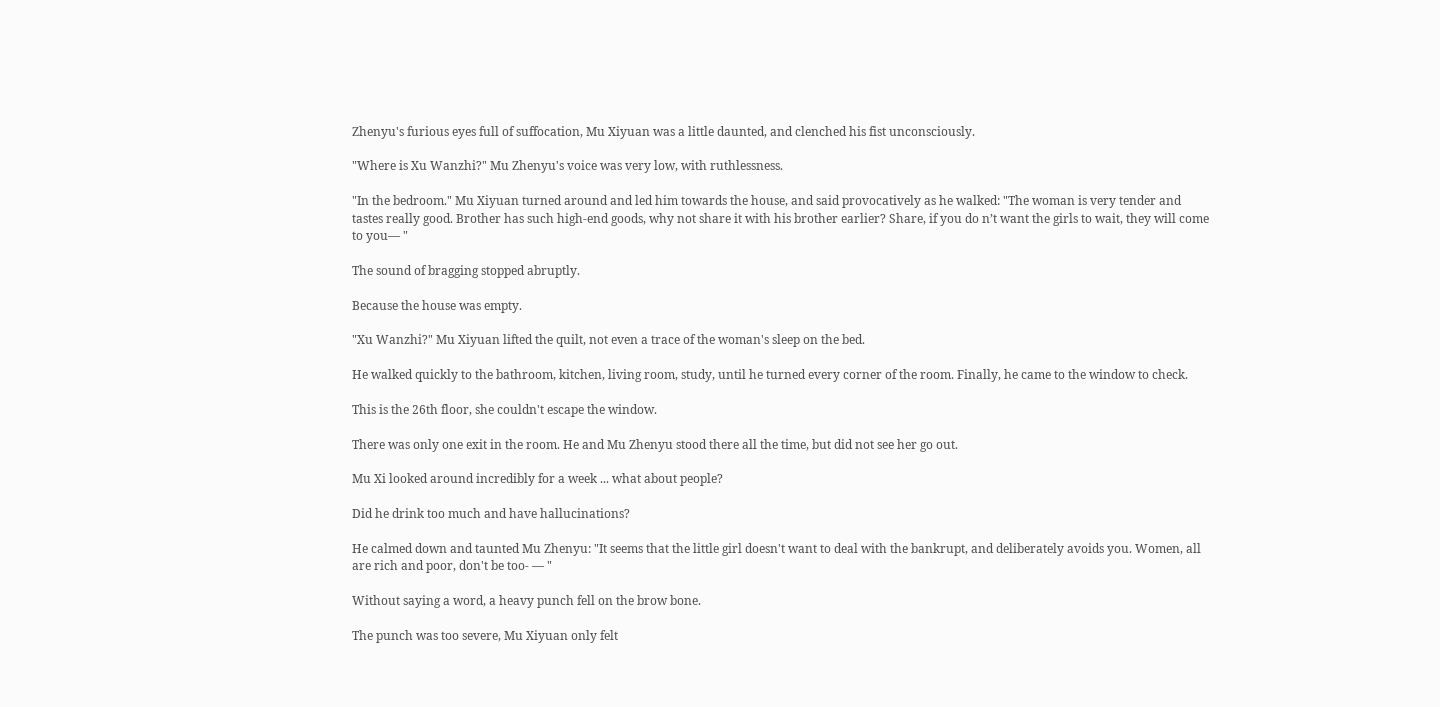Zhenyu's furious eyes full of suffocation, Mu Xiyuan was a little daunted, and clenched his fist unconsciously.

"Where is Xu Wanzhi?" Mu Zhenyu's voice was very low, with ruthlessness.

"In the bedroom." Mu Xiyuan turned around and led him towards the house, and said provocatively as he walked: "The woman is very tender and tastes really good. Brother has such high-end goods, why not share it with his brother earlier? Share, if you do n’t want the girls to wait, they will come to you— "

The sound of bragging stopped abruptly.

Because the house was empty.

"Xu Wanzhi?" Mu Xiyuan lifted the quilt, not even a trace of the woman's sleep on the bed.

He walked quickly to the bathroom, kitchen, living room, study, until he turned every corner of the room. Finally, he came to the window to check.

This is the 26th floor, she couldn't escape the window.

There was only one exit in the room. He and Mu Zhenyu stood there all the time, but did not see her go out.

Mu Xi looked around incredibly for a week ... what about people?

Did he drink too much and have hallucinations?

He calmed down and taunted Mu Zhenyu: "It seems that the little girl doesn't want to deal with the bankrupt, and deliberately avoids you. Women, all are rich and poor, don't be too- — "

Without saying a word, a heavy punch fell on the brow bone.

The punch was too severe, Mu Xiyuan only felt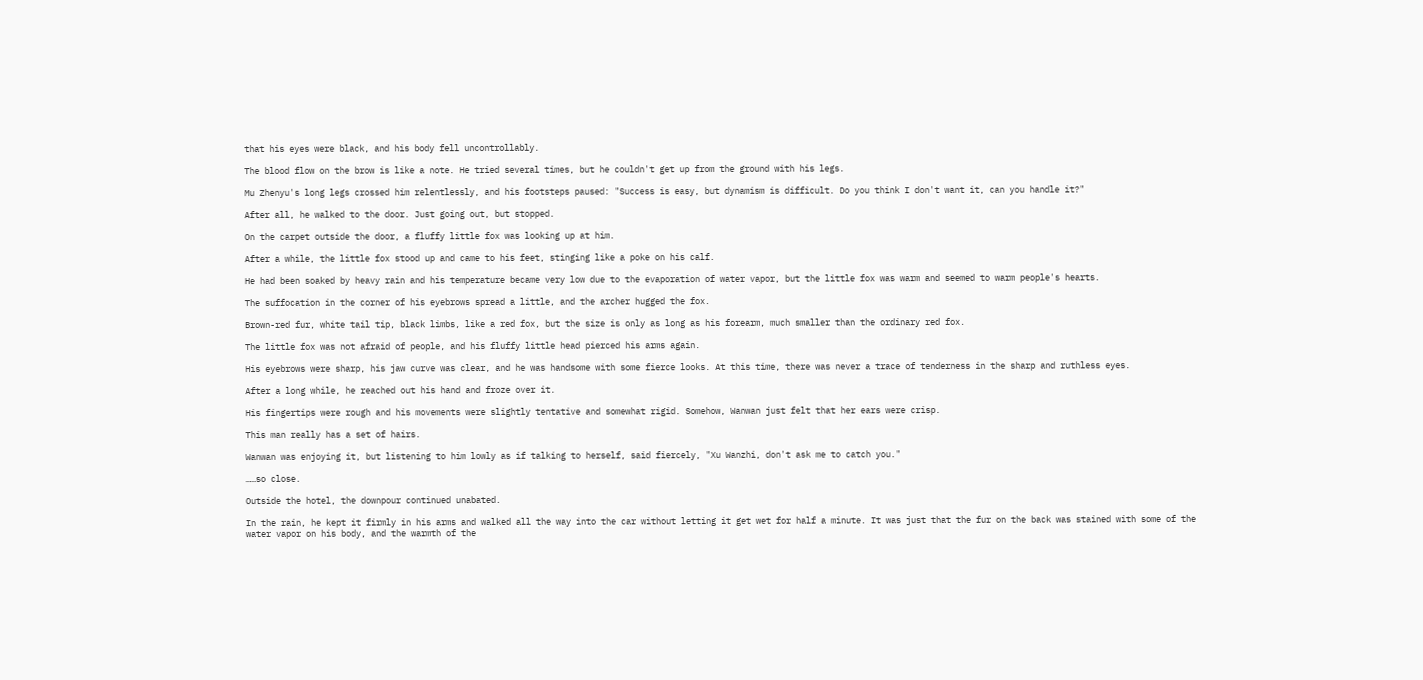that his eyes were black, and his body fell uncontrollably.

The blood flow on the brow is like a note. He tried several times, but he couldn't get up from the ground with his legs.

Mu Zhenyu's long legs crossed him relentlessly, and his footsteps paused: "Success is easy, but dynamism is difficult. Do you think I don't want it, can you handle it?"

After all, he walked to the door. Just going out, but stopped.

On the carpet outside the door, a fluffy little fox was looking up at him.

After a while, the little fox stood up and came to his feet, stinging like a poke on his calf.

He had been soaked by heavy rain and his temperature became very low due to the evaporation of water vapor, but the little fox was warm and seemed to warm people's hearts.

The suffocation in the corner of his eyebrows spread a little, and the archer hugged the fox.

Brown-red fur, white tail tip, black limbs, like a red fox, but the size is only as long as his forearm, much smaller than the ordinary red fox.

The little fox was not afraid of people, and his fluffy little head pierced his arms again.

His eyebrows were sharp, his jaw curve was clear, and he was handsome with some fierce looks. At this time, there was never a trace of tenderness in the sharp and ruthless eyes.

After a long while, he reached out his hand and froze over it.

His fingertips were rough and his movements were slightly tentative and somewhat rigid. Somehow, Wanwan just felt that her ears were crisp.

This man really has a set of hairs.

Wanwan was enjoying it, but listening to him lowly as if talking to herself, said fiercely, "Xu Wanzhi, don't ask me to catch you."

……so close.

Outside the hotel, the downpour continued unabated.

In the rain, he kept it firmly in his arms and walked all the way into the car without letting it get wet for half a minute. It was just that the fur on the back was stained with some of the water vapor on his body, and the warmth of the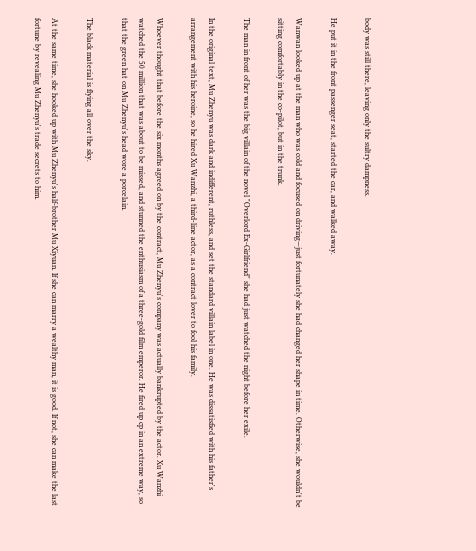body was still there, leaving only the sultry dampness.

He put it in the front passenger seat, started the car, and walked away.

Wanwan looked up at the man who was cold and focused on driving—just fortunately she had changed her shape in time. Otherwise, she wouldn't be sitting comfortably in the co-pilot, but in the trunk.

The man in front of her was the big villain of the novel "Overlord Ex-Girlfriend" she had just watched the night before her exile.

In the original text, Mu Zhenyu was dark and indifferent, ruthless, and set the standard villain label in one. He was dissatisfied with his father's arrangement with his heroine, so he hired Xu Wanzhi, a third-line actor, as a contract lover to fool his family.

Whoever thought that before the six months agreed on by the contract, Mu Zhenyu's company was actually bankrupted by the actor. Xu Wanzhi watched the 50 million that was about to be missed, and stunned the enthusiasm of a three-gold film emperor. He fired up cp in an extreme way, so that the green hat on Mu Zhenyu's head wore a porcelain.

The black material is flying all over the sky.

At the same time, she hooked up with Mu Zhenyu's half-brother Mu Xiyuan. If she can marry a wealthy man, it is good. If not, she can make the last fortune by revealing Mu Zhenyu's trade secrets to him.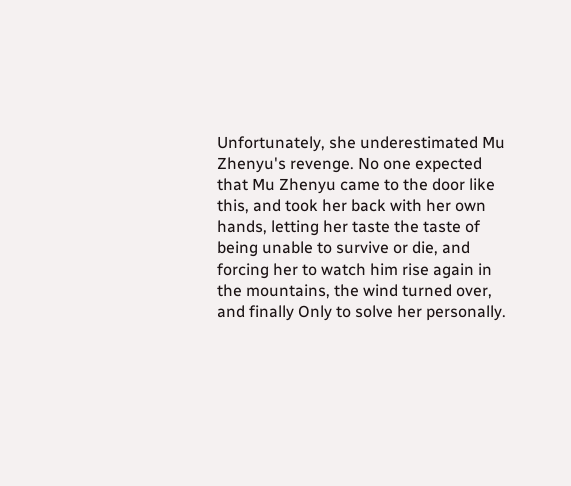Unfortunately, she underestimated Mu Zhenyu's revenge. No one expected that Mu Zhenyu came to the door like this, and took her back with her own hands, letting her taste the taste of being unable to survive or die, and forcing her to watch him rise again in the mountains, the wind turned over, and finally Only to solve her personally.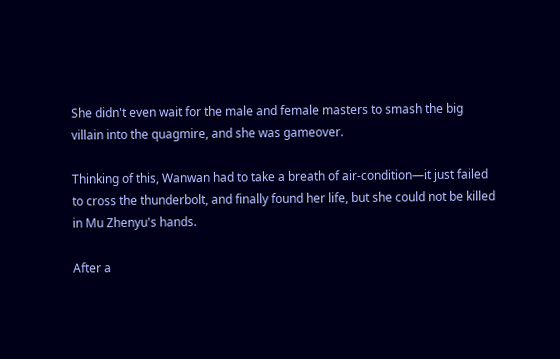She didn't even wait for the male and female masters to smash the big villain into the quagmire, and she was gameover.

Thinking of this, Wanwan had to take a breath of air-condition—it just failed to cross the thunderbolt, and finally found her life, but she could not be killed in Mu Zhenyu's hands.

After a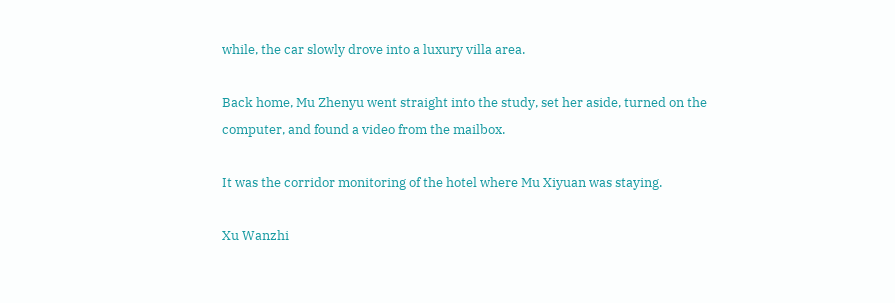while, the car slowly drove into a luxury villa area.

Back home, Mu Zhenyu went straight into the study, set her aside, turned on the computer, and found a video from the mailbox.

It was the corridor monitoring of the hotel where Mu Xiyuan was staying.

Xu Wanzhi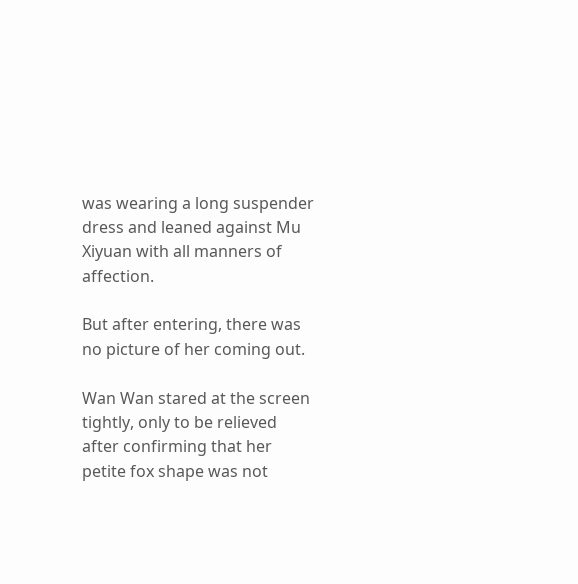was wearing a long suspender dress and leaned against Mu Xiyuan with all manners of affection.

But after entering, there was no picture of her coming out.

Wan Wan stared at the screen tightly, only to be relieved after confirming that her petite fox shape was not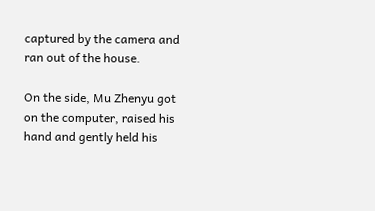captured by the camera and ran out of the house.

On the side, Mu Zhenyu got on the computer, raised his hand and gently held his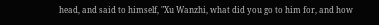head, and said to himself, "Xu Wanzhi, what did you go to him for, and how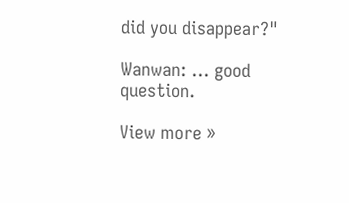did you disappear?"

Wanwan: ... good question.

View more »